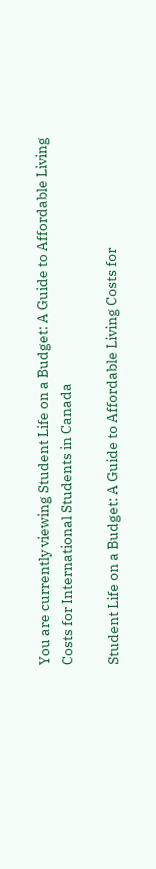You are currently viewing Student Life on a Budget: A Guide to Affordable Living Costs for International Students in Canada

Student Life on a Budget: A Guide to Affordable Living Costs for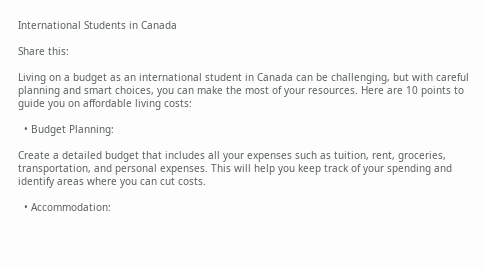International Students in Canada

Share this:

Living on a budget as an international student in Canada can be challenging, but with careful planning and smart choices, you can make the most of your resources. Here are 10 points to guide you on affordable living costs:

  • Budget Planning:

Create a detailed budget that includes all your expenses such as tuition, rent, groceries, transportation, and personal expenses. This will help you keep track of your spending and identify areas where you can cut costs.

  • Accommodation: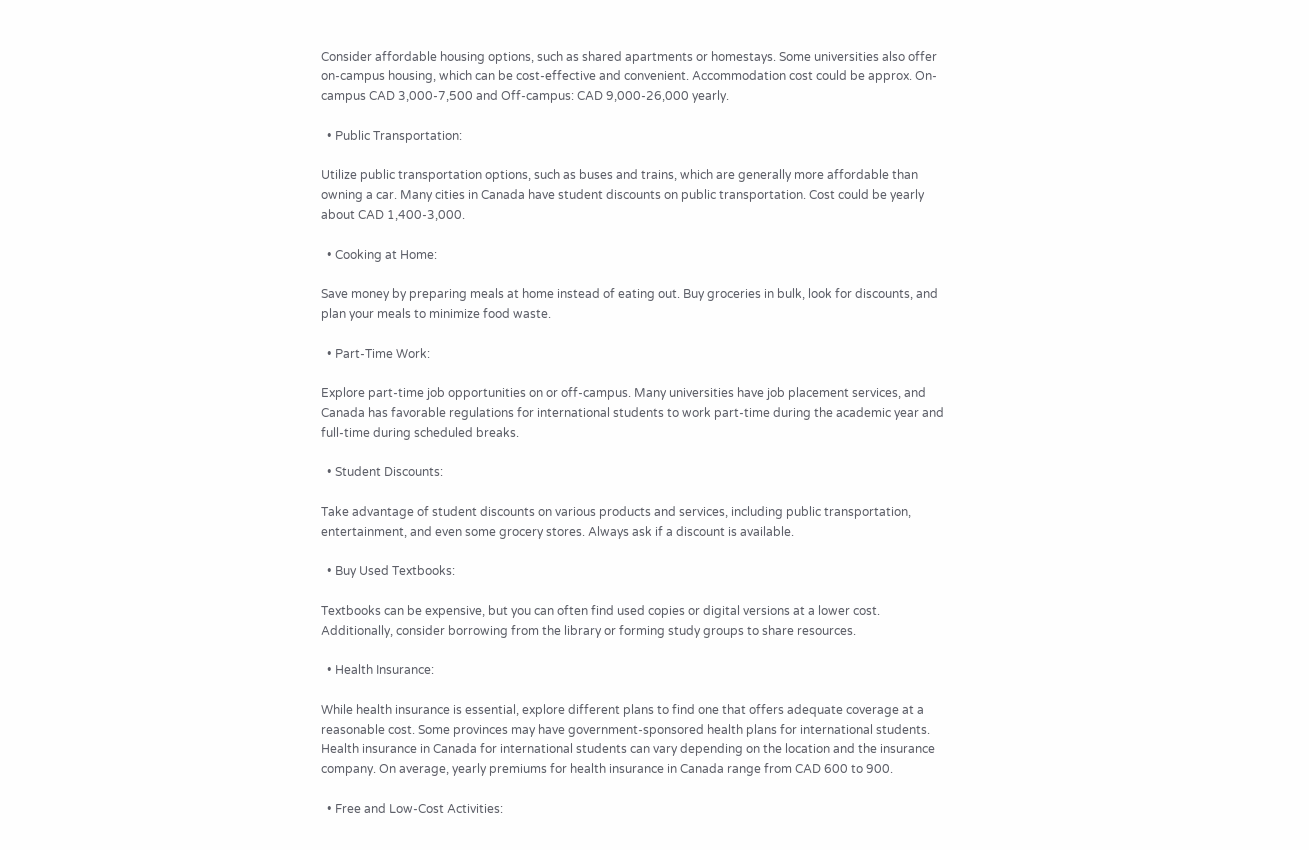Consider affordable housing options, such as shared apartments or homestays. Some universities also offer on-campus housing, which can be cost-effective and convenient. Accommodation cost could be approx. On-campus CAD 3,000-7,500 and Off-campus: CAD 9,000-26,000 yearly.

  • Public Transportation:

Utilize public transportation options, such as buses and trains, which are generally more affordable than owning a car. Many cities in Canada have student discounts on public transportation. Cost could be yearly about CAD 1,400-3,000.

  • Cooking at Home:

Save money by preparing meals at home instead of eating out. Buy groceries in bulk, look for discounts, and plan your meals to minimize food waste.

  • Part-Time Work:

Explore part-time job opportunities on or off-campus. Many universities have job placement services, and Canada has favorable regulations for international students to work part-time during the academic year and full-time during scheduled breaks.

  • Student Discounts:

Take advantage of student discounts on various products and services, including public transportation, entertainment, and even some grocery stores. Always ask if a discount is available.

  • Buy Used Textbooks:

Textbooks can be expensive, but you can often find used copies or digital versions at a lower cost. Additionally, consider borrowing from the library or forming study groups to share resources.

  • Health Insurance:

While health insurance is essential, explore different plans to find one that offers adequate coverage at a reasonable cost. Some provinces may have government-sponsored health plans for international students. Health insurance in Canada for international students can vary depending on the location and the insurance company. On average, yearly premiums for health insurance in Canada range from CAD 600 to 900.

  • Free and Low-Cost Activities: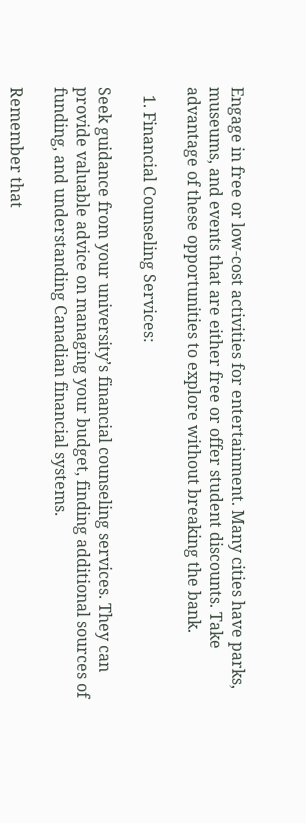Engage in free or low-cost activities for entertainment. Many cities have parks, museums, and events that are either free or offer student discounts. Take advantage of these opportunities to explore without breaking the bank.

  1. Financial Counseling Services:

Seek guidance from your university’s financial counseling services. They can provide valuable advice on managing your budget, finding additional sources of funding, and understanding Canadian financial systems.

Remember that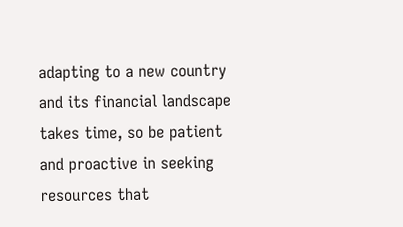adapting to a new country and its financial landscape takes time, so be patient and proactive in seeking resources that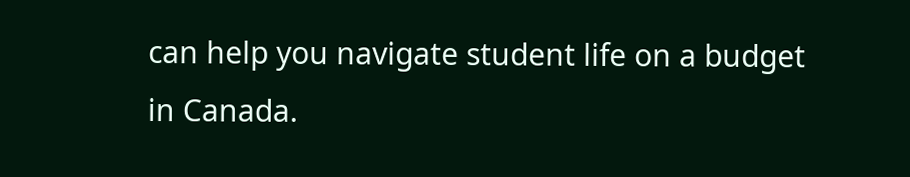can help you navigate student life on a budget in Canada.